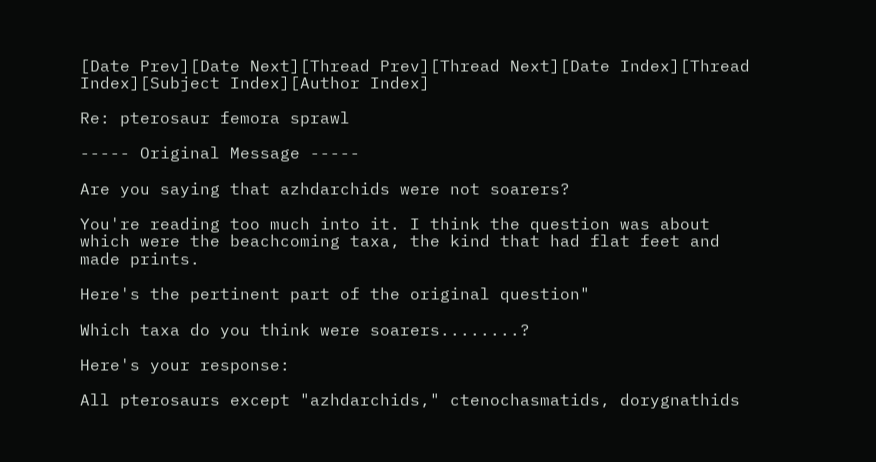[Date Prev][Date Next][Thread Prev][Thread Next][Date Index][Thread Index][Subject Index][Author Index]

Re: pterosaur femora sprawl

----- Original Message -----

Are you saying that azhdarchids were not soarers?

You're reading too much into it. I think the question was about which were the beachcoming taxa, the kind that had flat feet and made prints.

Here's the pertinent part of the original question"

Which taxa do you think were soarers........?

Here's your response:

All pterosaurs except "azhdarchids," ctenochasmatids, dorygnathids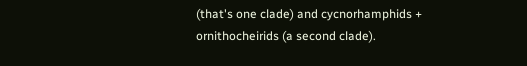(that's one clade) and cycnorhamphids + ornithocheirids (a second clade).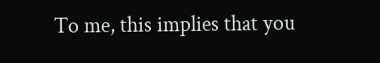To me, this implies that you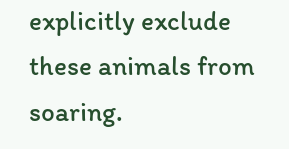explicitly exclude these animals from soaring.